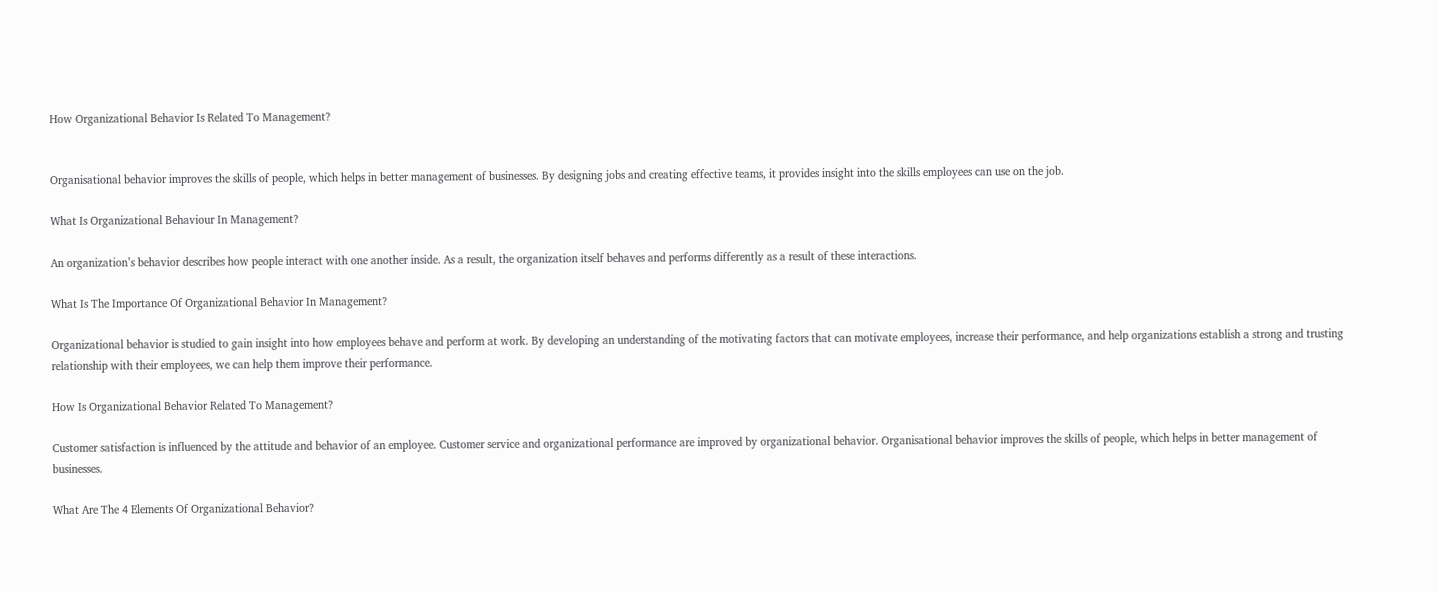How Organizational Behavior Is Related To Management?


Organisational behavior improves the skills of people, which helps in better management of businesses. By designing jobs and creating effective teams, it provides insight into the skills employees can use on the job.

What Is Organizational Behaviour In Management?

An organization’s behavior describes how people interact with one another inside. As a result, the organization itself behaves and performs differently as a result of these interactions.

What Is The Importance Of Organizational Behavior In Management?

Organizational behavior is studied to gain insight into how employees behave and perform at work. By developing an understanding of the motivating factors that can motivate employees, increase their performance, and help organizations establish a strong and trusting relationship with their employees, we can help them improve their performance.

How Is Organizational Behavior Related To Management?

Customer satisfaction is influenced by the attitude and behavior of an employee. Customer service and organizational performance are improved by organizational behavior. Organisational behavior improves the skills of people, which helps in better management of businesses.

What Are The 4 Elements Of Organizational Behavior?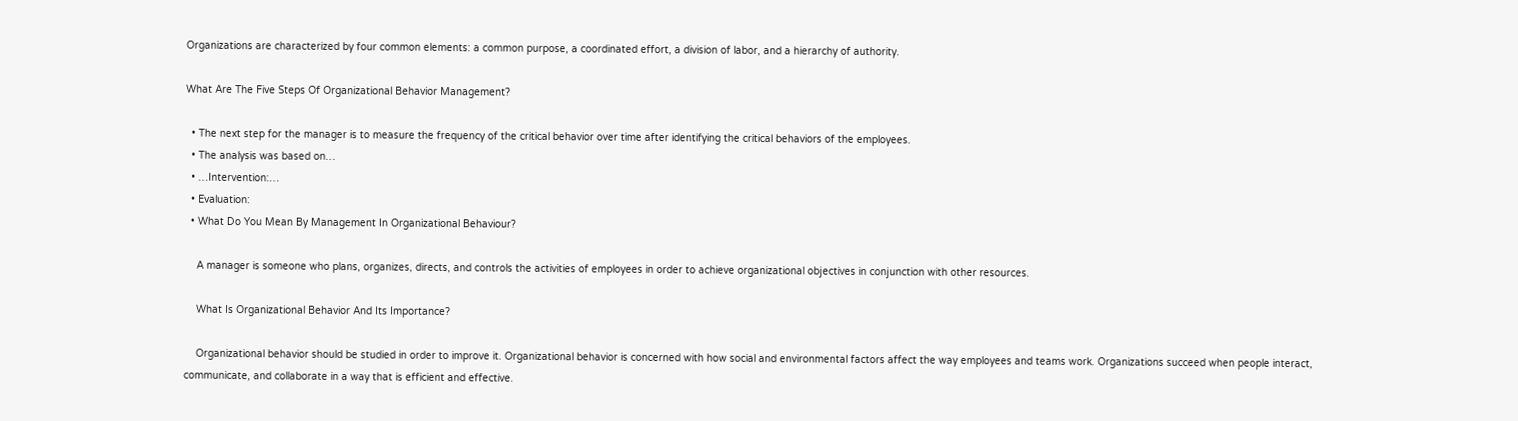Organizations are characterized by four common elements: a common purpose, a coordinated effort, a division of labor, and a hierarchy of authority.

What Are The Five Steps Of Organizational Behavior Management?

  • The next step for the manager is to measure the frequency of the critical behavior over time after identifying the critical behaviors of the employees.
  • The analysis was based on…
  • …Intervention:…
  • Evaluation:
  • What Do You Mean By Management In Organizational Behaviour?

    A manager is someone who plans, organizes, directs, and controls the activities of employees in order to achieve organizational objectives in conjunction with other resources.

    What Is Organizational Behavior And Its Importance?

    Organizational behavior should be studied in order to improve it. Organizational behavior is concerned with how social and environmental factors affect the way employees and teams work. Organizations succeed when people interact, communicate, and collaborate in a way that is efficient and effective.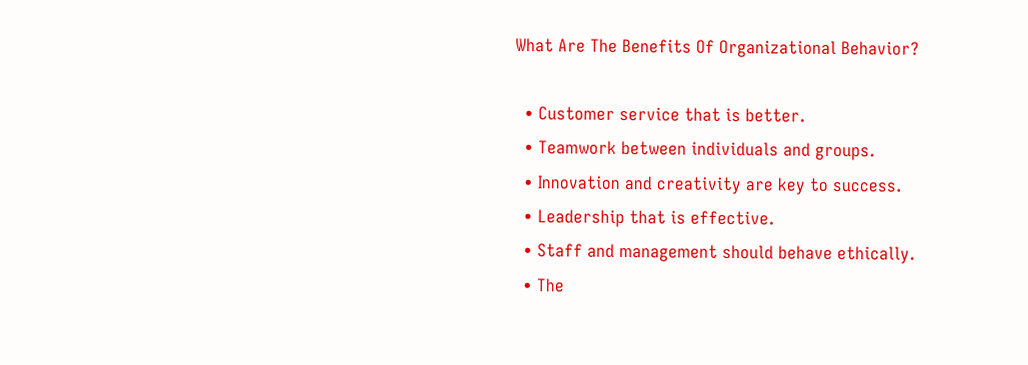What Are The Benefits Of Organizational Behavior?

  • Customer service that is better.
  • Teamwork between individuals and groups.
  • Innovation and creativity are key to success.
  • Leadership that is effective.
  • Staff and management should behave ethically.
  • The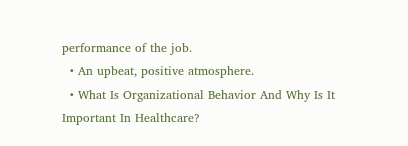performance of the job.
  • An upbeat, positive atmosphere.
  • What Is Organizational Behavior And Why Is It Important In Healthcare?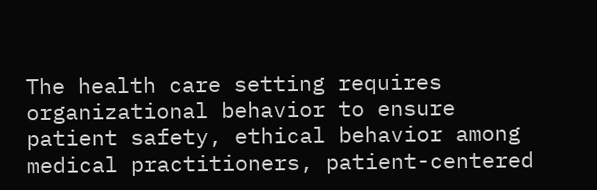The health care setting requires organizational behavior to ensure patient safety, ethical behavior among medical practitioners, patient-centered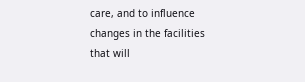care, and to influence changes in the facilities that will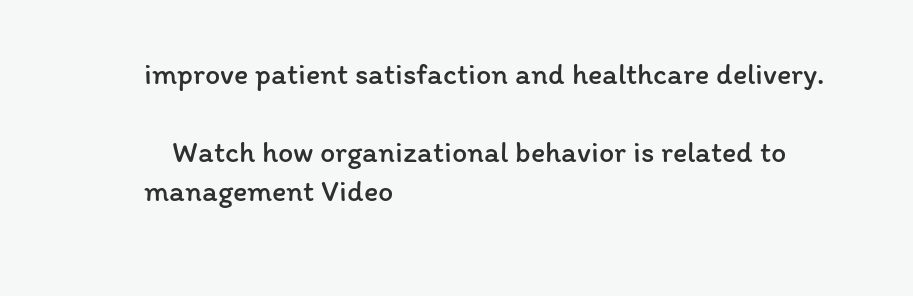improve patient satisfaction and healthcare delivery.

    Watch how organizational behavior is related to management Video